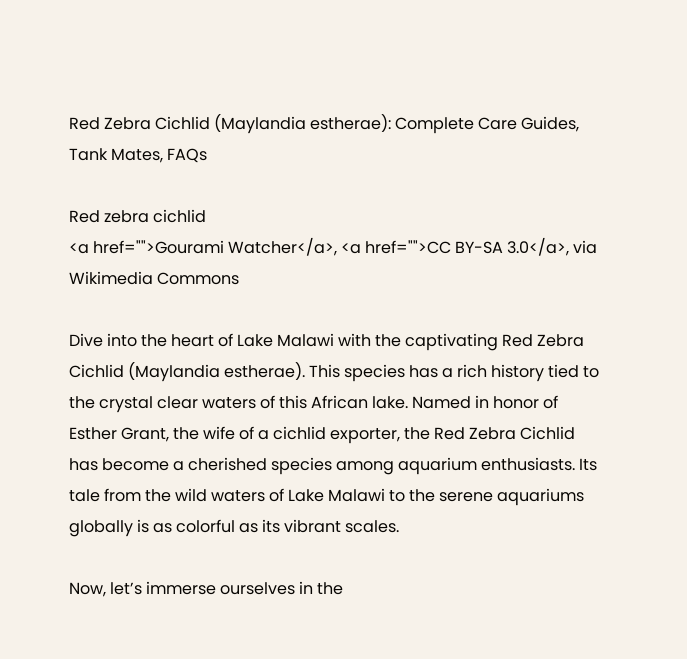Red Zebra Cichlid (Maylandia estherae): Complete Care Guides, Tank Mates, FAQs

Red zebra cichlid
<a href="">Gourami Watcher</a>, <a href="">CC BY-SA 3.0</a>, via Wikimedia Commons

Dive into the heart of Lake Malawi with the captivating Red Zebra Cichlid (Maylandia estherae). This species has a rich history tied to the crystal clear waters of this African lake. Named in honor of Esther Grant, the wife of a cichlid exporter, the Red Zebra Cichlid has become a cherished species among aquarium enthusiasts. Its tale from the wild waters of Lake Malawi to the serene aquariums globally is as colorful as its vibrant scales.

Now, let’s immerse ourselves in the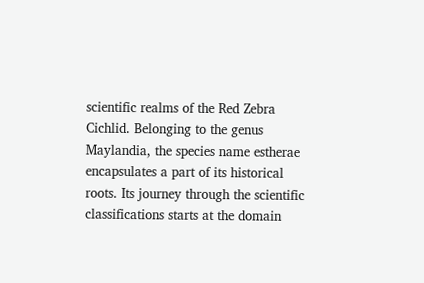scientific realms of the Red Zebra Cichlid. Belonging to the genus Maylandia, the species name estherae encapsulates a part of its historical roots. Its journey through the scientific classifications starts at the domain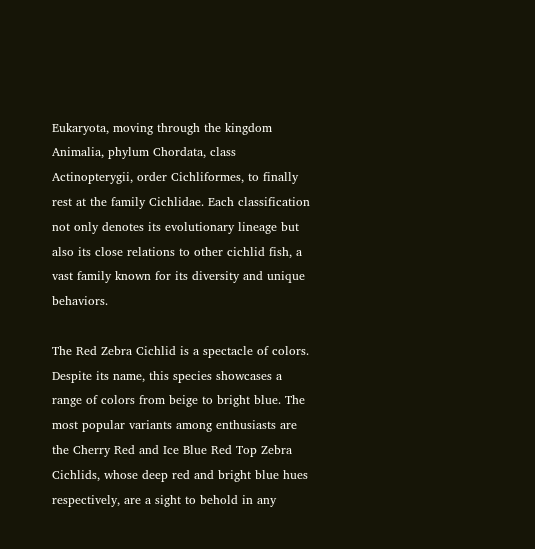Eukaryota, moving through the kingdom Animalia, phylum Chordata, class Actinopterygii, order Cichliformes, to finally rest at the family Cichlidae. Each classification not only denotes its evolutionary lineage but also its close relations to other cichlid fish, a vast family known for its diversity and unique behaviors.

The Red Zebra Cichlid is a spectacle of colors. Despite its name, this species showcases a range of colors from beige to bright blue. The most popular variants among enthusiasts are the Cherry Red and Ice Blue Red Top Zebra Cichlids, whose deep red and bright blue hues respectively, are a sight to behold in any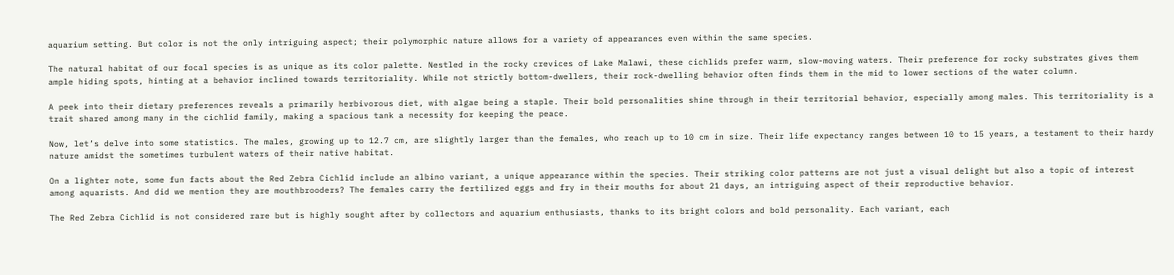aquarium setting. But color is not the only intriguing aspect; their polymorphic nature allows for a variety of appearances even within the same species.

The natural habitat of our focal species is as unique as its color palette. Nestled in the rocky crevices of Lake Malawi, these cichlids prefer warm, slow-moving waters. Their preference for rocky substrates gives them ample hiding spots, hinting at a behavior inclined towards territoriality. While not strictly bottom-dwellers, their rock-dwelling behavior often finds them in the mid to lower sections of the water column.

A peek into their dietary preferences reveals a primarily herbivorous diet, with algae being a staple. Their bold personalities shine through in their territorial behavior, especially among males. This territoriality is a trait shared among many in the cichlid family, making a spacious tank a necessity for keeping the peace.

Now, let’s delve into some statistics. The males, growing up to 12.7 cm, are slightly larger than the females, who reach up to 10 cm in size. Their life expectancy ranges between 10 to 15 years, a testament to their hardy nature amidst the sometimes turbulent waters of their native habitat.

On a lighter note, some fun facts about the Red Zebra Cichlid include an albino variant, a unique appearance within the species. Their striking color patterns are not just a visual delight but also a topic of interest among aquarists. And did we mention they are mouthbrooders? The females carry the fertilized eggs and fry in their mouths for about 21 days, an intriguing aspect of their reproductive behavior.

The Red Zebra Cichlid is not considered rare but is highly sought after by collectors and aquarium enthusiasts, thanks to its bright colors and bold personality. Each variant, each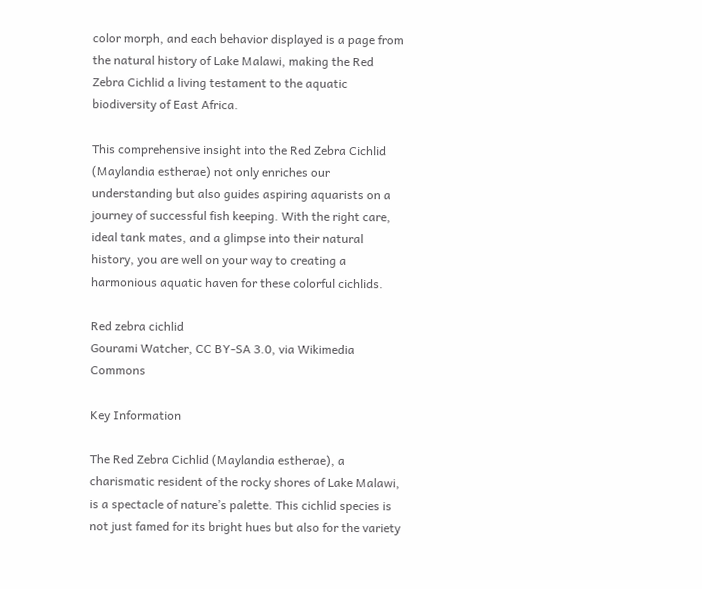color morph, and each behavior displayed is a page from the natural history of Lake Malawi, making the Red Zebra Cichlid a living testament to the aquatic biodiversity of East Africa.

This comprehensive insight into the Red Zebra Cichlid (Maylandia estherae) not only enriches our understanding but also guides aspiring aquarists on a journey of successful fish keeping. With the right care, ideal tank mates, and a glimpse into their natural history, you are well on your way to creating a harmonious aquatic haven for these colorful cichlids.

Red zebra cichlid
Gourami Watcher, CC BY-SA 3.0, via Wikimedia Commons

Key Information

The Red Zebra Cichlid (Maylandia estherae), a charismatic resident of the rocky shores of Lake Malawi, is a spectacle of nature’s palette. This cichlid species is not just famed for its bright hues but also for the variety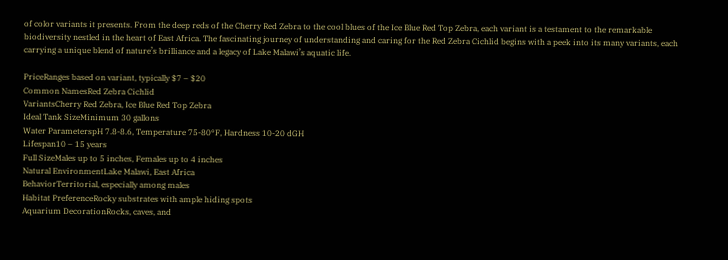of color variants it presents. From the deep reds of the Cherry Red Zebra to the cool blues of the Ice Blue Red Top Zebra, each variant is a testament to the remarkable biodiversity nestled in the heart of East Africa. The fascinating journey of understanding and caring for the Red Zebra Cichlid begins with a peek into its many variants, each carrying a unique blend of nature’s brilliance and a legacy of Lake Malawi’s aquatic life.

PriceRanges based on variant, typically $7 – $20
Common NamesRed Zebra Cichlid
VariantsCherry Red Zebra, Ice Blue Red Top Zebra
Ideal Tank SizeMinimum 30 gallons
Water ParameterspH 7.8-8.6, Temperature 75-80°F, Hardness 10-20 dGH
Lifespan10 – 15 years
Full SizeMales up to 5 inches, Females up to 4 inches
Natural EnvironmentLake Malawi, East Africa
BehaviorTerritorial, especially among males
Habitat PreferenceRocky substrates with ample hiding spots
Aquarium DecorationRocks, caves, and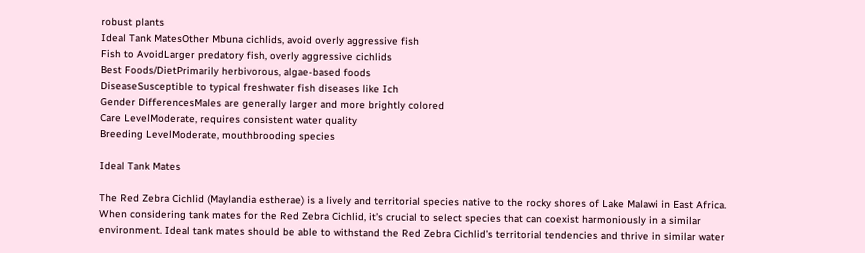robust plants
Ideal Tank MatesOther Mbuna cichlids, avoid overly aggressive fish
Fish to AvoidLarger predatory fish, overly aggressive cichlids
Best Foods/DietPrimarily herbivorous, algae-based foods
DiseaseSusceptible to typical freshwater fish diseases like Ich
Gender DifferencesMales are generally larger and more brightly colored
Care LevelModerate, requires consistent water quality
Breeding LevelModerate, mouthbrooding species

Ideal Tank Mates

The Red Zebra Cichlid (Maylandia estherae) is a lively and territorial species native to the rocky shores of Lake Malawi in East Africa. When considering tank mates for the Red Zebra Cichlid, it’s crucial to select species that can coexist harmoniously in a similar environment. Ideal tank mates should be able to withstand the Red Zebra Cichlid’s territorial tendencies and thrive in similar water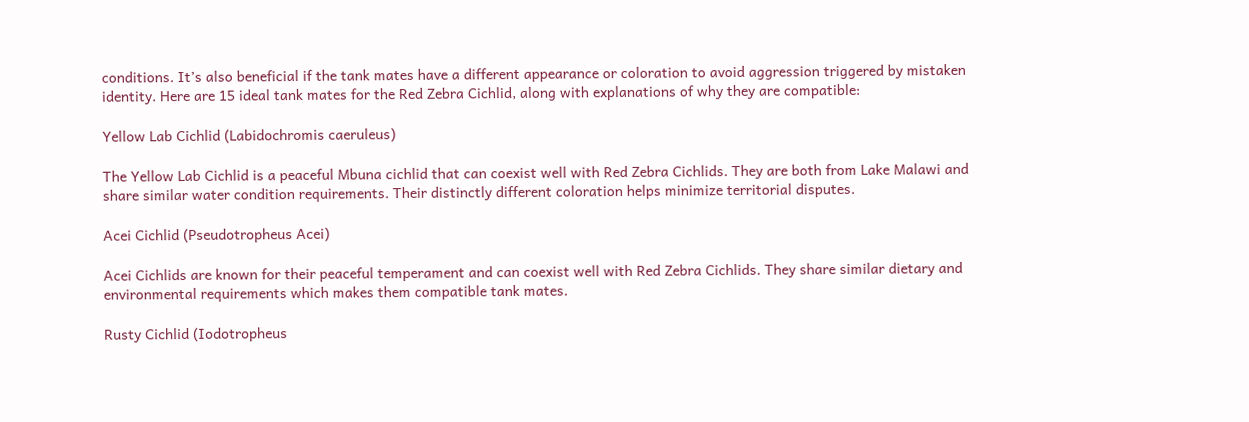conditions. It’s also beneficial if the tank mates have a different appearance or coloration to avoid aggression triggered by mistaken identity. Here are 15 ideal tank mates for the Red Zebra Cichlid, along with explanations of why they are compatible:

Yellow Lab Cichlid (Labidochromis caeruleus)

The Yellow Lab Cichlid is a peaceful Mbuna cichlid that can coexist well with Red Zebra Cichlids. They are both from Lake Malawi and share similar water condition requirements. Their distinctly different coloration helps minimize territorial disputes.

Acei Cichlid (Pseudotropheus Acei)

Acei Cichlids are known for their peaceful temperament and can coexist well with Red Zebra Cichlids. They share similar dietary and environmental requirements which makes them compatible tank mates.

Rusty Cichlid (Iodotropheus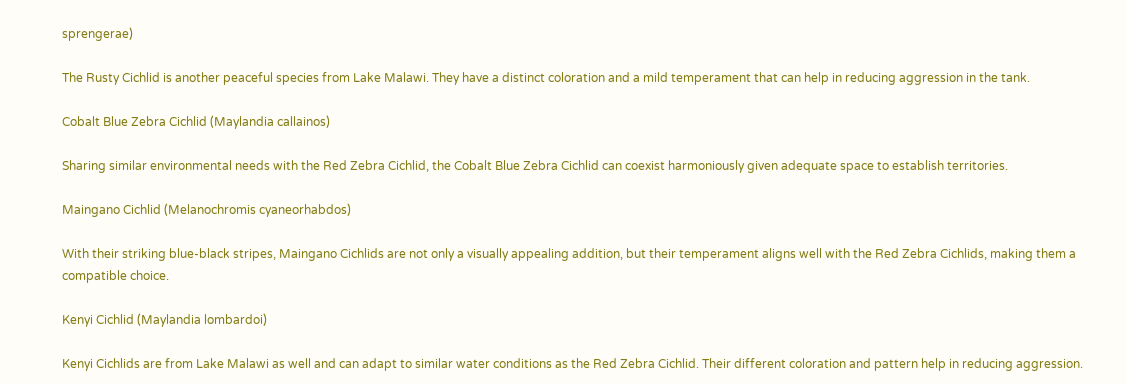sprengerae)

The Rusty Cichlid is another peaceful species from Lake Malawi. They have a distinct coloration and a mild temperament that can help in reducing aggression in the tank.

Cobalt Blue Zebra Cichlid (Maylandia callainos)

Sharing similar environmental needs with the Red Zebra Cichlid, the Cobalt Blue Zebra Cichlid can coexist harmoniously given adequate space to establish territories.

Maingano Cichlid (Melanochromis cyaneorhabdos)

With their striking blue-black stripes, Maingano Cichlids are not only a visually appealing addition, but their temperament aligns well with the Red Zebra Cichlids, making them a compatible choice.

Kenyi Cichlid (Maylandia lombardoi)

Kenyi Cichlids are from Lake Malawi as well and can adapt to similar water conditions as the Red Zebra Cichlid. Their different coloration and pattern help in reducing aggression.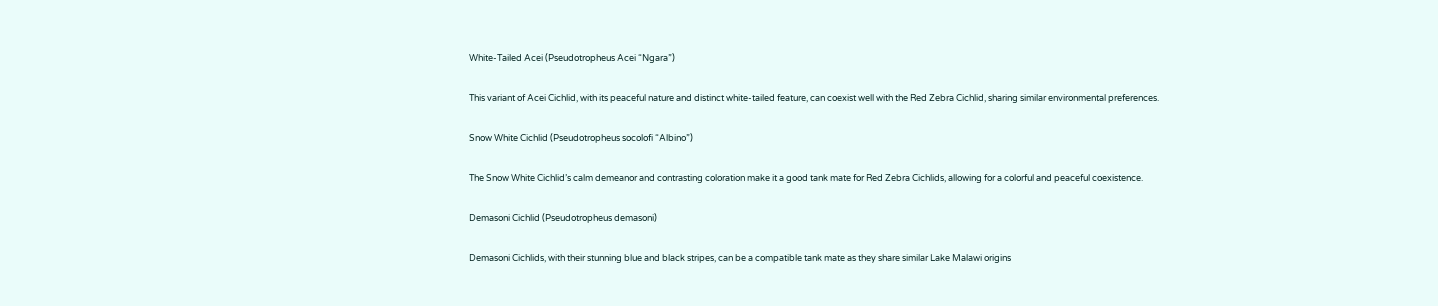White-Tailed Acei (Pseudotropheus Acei “Ngara”)

This variant of Acei Cichlid, with its peaceful nature and distinct white-tailed feature, can coexist well with the Red Zebra Cichlid, sharing similar environmental preferences.

Snow White Cichlid (Pseudotropheus socolofi “Albino”)

The Snow White Cichlid’s calm demeanor and contrasting coloration make it a good tank mate for Red Zebra Cichlids, allowing for a colorful and peaceful coexistence.

Demasoni Cichlid (Pseudotropheus demasoni)

Demasoni Cichlids, with their stunning blue and black stripes, can be a compatible tank mate as they share similar Lake Malawi origins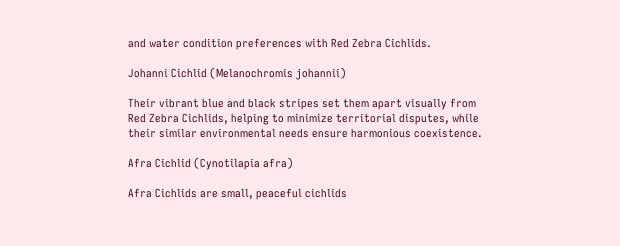and water condition preferences with Red Zebra Cichlids.

Johanni Cichlid (Melanochromis johannii)

Their vibrant blue and black stripes set them apart visually from Red Zebra Cichlids, helping to minimize territorial disputes, while their similar environmental needs ensure harmonious coexistence.

Afra Cichlid (Cynotilapia afra)

Afra Cichlids are small, peaceful cichlids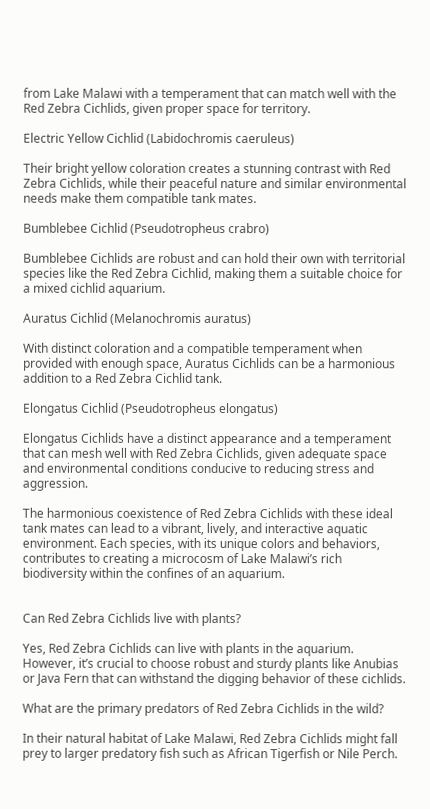from Lake Malawi with a temperament that can match well with the Red Zebra Cichlids, given proper space for territory.

Electric Yellow Cichlid (Labidochromis caeruleus)

Their bright yellow coloration creates a stunning contrast with Red Zebra Cichlids, while their peaceful nature and similar environmental needs make them compatible tank mates.

Bumblebee Cichlid (Pseudotropheus crabro)

Bumblebee Cichlids are robust and can hold their own with territorial species like the Red Zebra Cichlid, making them a suitable choice for a mixed cichlid aquarium.

Auratus Cichlid (Melanochromis auratus)

With distinct coloration and a compatible temperament when provided with enough space, Auratus Cichlids can be a harmonious addition to a Red Zebra Cichlid tank.

Elongatus Cichlid (Pseudotropheus elongatus)

Elongatus Cichlids have a distinct appearance and a temperament that can mesh well with Red Zebra Cichlids, given adequate space and environmental conditions conducive to reducing stress and aggression.

The harmonious coexistence of Red Zebra Cichlids with these ideal tank mates can lead to a vibrant, lively, and interactive aquatic environment. Each species, with its unique colors and behaviors, contributes to creating a microcosm of Lake Malawi’s rich biodiversity within the confines of an aquarium.


Can Red Zebra Cichlids live with plants?

Yes, Red Zebra Cichlids can live with plants in the aquarium. However, it’s crucial to choose robust and sturdy plants like Anubias or Java Fern that can withstand the digging behavior of these cichlids.

What are the primary predators of Red Zebra Cichlids in the wild?

In their natural habitat of Lake Malawi, Red Zebra Cichlids might fall prey to larger predatory fish such as African Tigerfish or Nile Perch.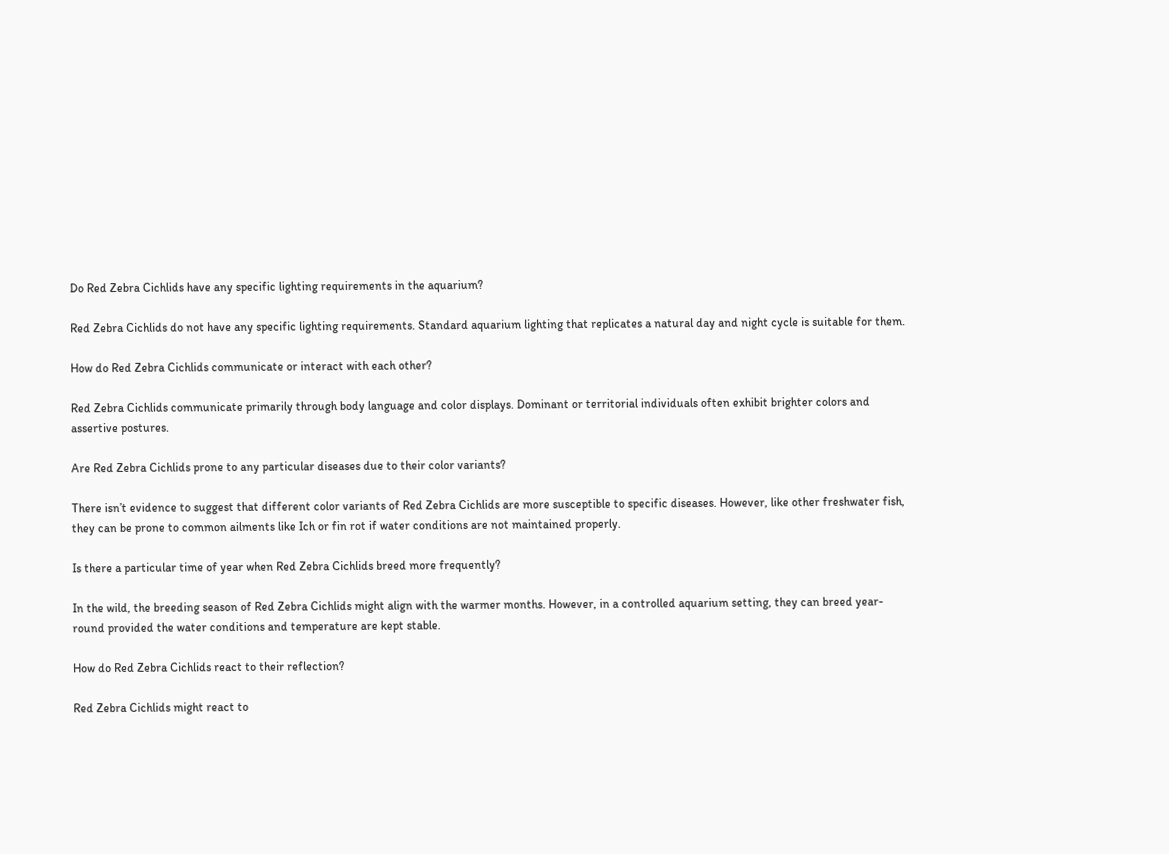Do Red Zebra Cichlids have any specific lighting requirements in the aquarium?

Red Zebra Cichlids do not have any specific lighting requirements. Standard aquarium lighting that replicates a natural day and night cycle is suitable for them.

How do Red Zebra Cichlids communicate or interact with each other?

Red Zebra Cichlids communicate primarily through body language and color displays. Dominant or territorial individuals often exhibit brighter colors and assertive postures.

Are Red Zebra Cichlids prone to any particular diseases due to their color variants?

There isn’t evidence to suggest that different color variants of Red Zebra Cichlids are more susceptible to specific diseases. However, like other freshwater fish, they can be prone to common ailments like Ich or fin rot if water conditions are not maintained properly.

Is there a particular time of year when Red Zebra Cichlids breed more frequently?

In the wild, the breeding season of Red Zebra Cichlids might align with the warmer months. However, in a controlled aquarium setting, they can breed year-round provided the water conditions and temperature are kept stable.

How do Red Zebra Cichlids react to their reflection?

Red Zebra Cichlids might react to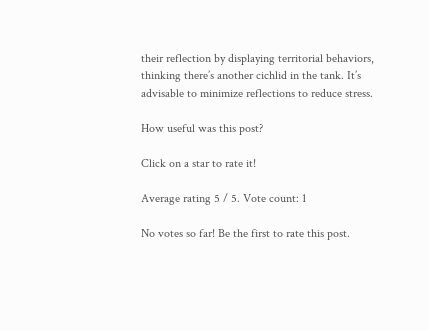their reflection by displaying territorial behaviors, thinking there’s another cichlid in the tank. It’s advisable to minimize reflections to reduce stress.

How useful was this post?

Click on a star to rate it!

Average rating 5 / 5. Vote count: 1

No votes so far! Be the first to rate this post.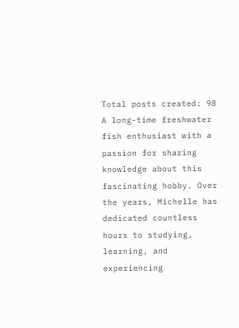Total posts created: 98
A long-time freshwater fish enthusiast with a passion for sharing knowledge about this fascinating hobby. Over the years, Michelle has dedicated countless hours to studying, learning, and experiencing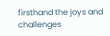firsthand the joys and challenges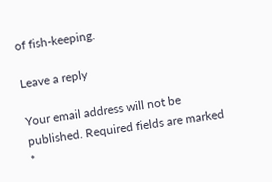of fish-keeping.

Leave a reply

Your email address will not be published. Required fields are marked *